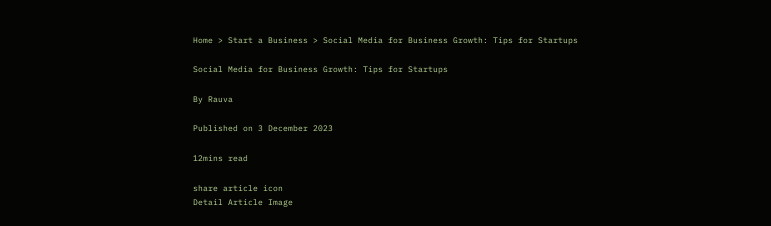Home > Start a Business > Social Media for Business Growth: Tips for Startups

Social Media for Business Growth: Tips for Startups

By Rauva

Published on 3 December 2023

12mins read

share article icon
Detail Article Image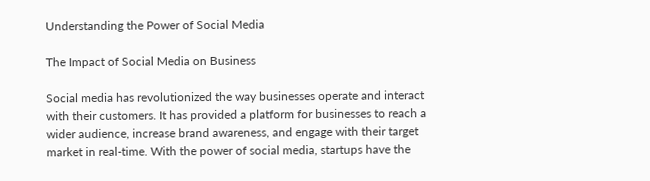Understanding the Power of Social Media

The Impact of Social Media on Business

Social media has revolutionized the way businesses operate and interact with their customers. It has provided a platform for businesses to reach a wider audience, increase brand awareness, and engage with their target market in real-time. With the power of social media, startups have the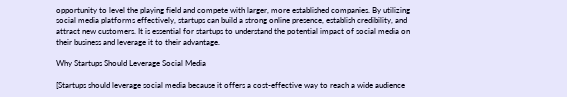opportunity to level the playing field and compete with larger, more established companies. By utilizing social media platforms effectively, startups can build a strong online presence, establish credibility, and attract new customers. It is essential for startups to understand the potential impact of social media on their business and leverage it to their advantage.

Why Startups Should Leverage Social Media

[Startups should leverage social media because it offers a cost-effective way to reach a wide audience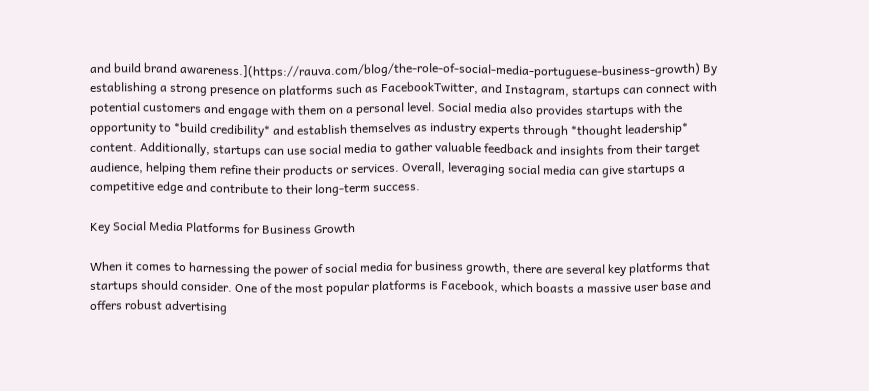and build brand awareness.](https://rauva.com/blog/the-role-of-social-media-portuguese-business-growth) By establishing a strong presence on platforms such as FacebookTwitter, and Instagram, startups can connect with potential customers and engage with them on a personal level. Social media also provides startups with the opportunity to *build credibility* and establish themselves as industry experts through *thought leadership* content. Additionally, startups can use social media to gather valuable feedback and insights from their target audience, helping them refine their products or services. Overall, leveraging social media can give startups a competitive edge and contribute to their long-term success.

Key Social Media Platforms for Business Growth

When it comes to harnessing the power of social media for business growth, there are several key platforms that startups should consider. One of the most popular platforms is Facebook, which boasts a massive user base and offers robust advertising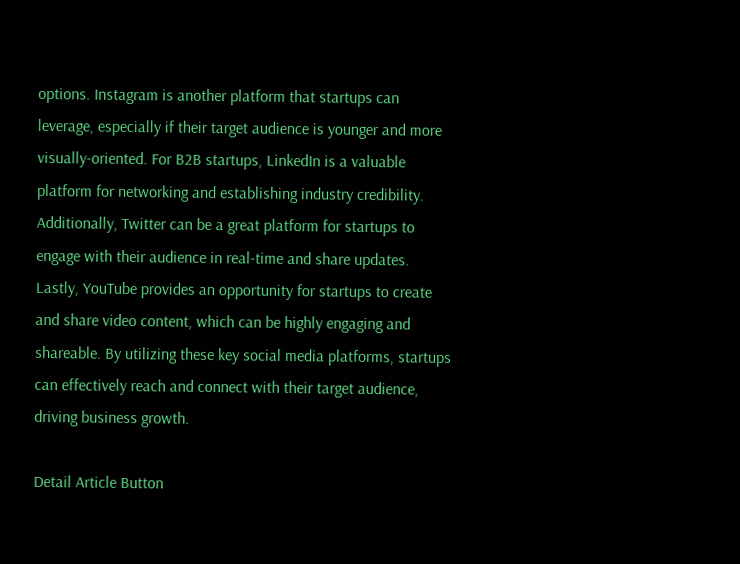options. Instagram is another platform that startups can leverage, especially if their target audience is younger and more visually-oriented. For B2B startups, LinkedIn is a valuable platform for networking and establishing industry credibility. Additionally, Twitter can be a great platform for startups to engage with their audience in real-time and share updates. Lastly, YouTube provides an opportunity for startups to create and share video content, which can be highly engaging and shareable. By utilizing these key social media platforms, startups can effectively reach and connect with their target audience, driving business growth.

Detail Article Button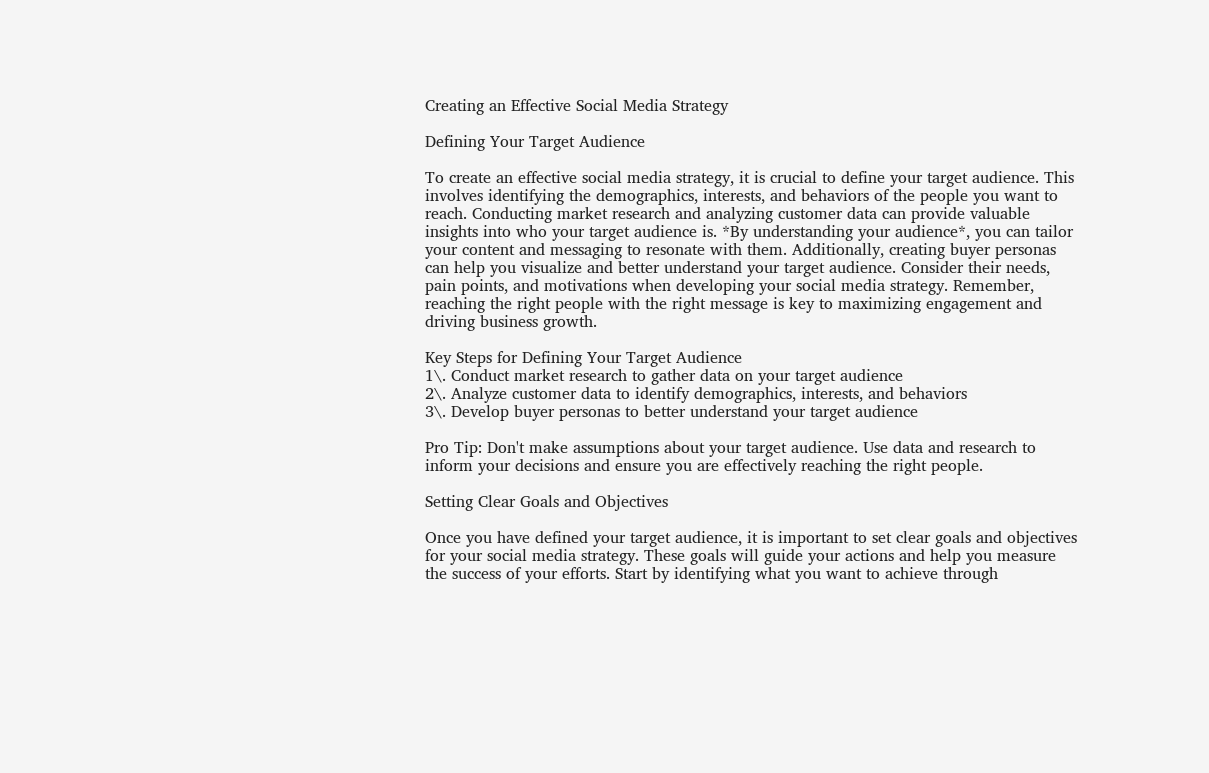Creating an Effective Social Media Strategy

Defining Your Target Audience

To create an effective social media strategy, it is crucial to define your target audience. This involves identifying the demographics, interests, and behaviors of the people you want to reach. Conducting market research and analyzing customer data can provide valuable insights into who your target audience is. *By understanding your audience*, you can tailor your content and messaging to resonate with them. Additionally, creating buyer personas can help you visualize and better understand your target audience. Consider their needs, pain points, and motivations when developing your social media strategy. Remember, reaching the right people with the right message is key to maximizing engagement and driving business growth.

Key Steps for Defining Your Target Audience
1\. Conduct market research to gather data on your target audience
2\. Analyze customer data to identify demographics, interests, and behaviors
3\. Develop buyer personas to better understand your target audience

Pro Tip: Don't make assumptions about your target audience. Use data and research to inform your decisions and ensure you are effectively reaching the right people.

Setting Clear Goals and Objectives

Once you have defined your target audience, it is important to set clear goals and objectives for your social media strategy. These goals will guide your actions and help you measure the success of your efforts. Start by identifying what you want to achieve through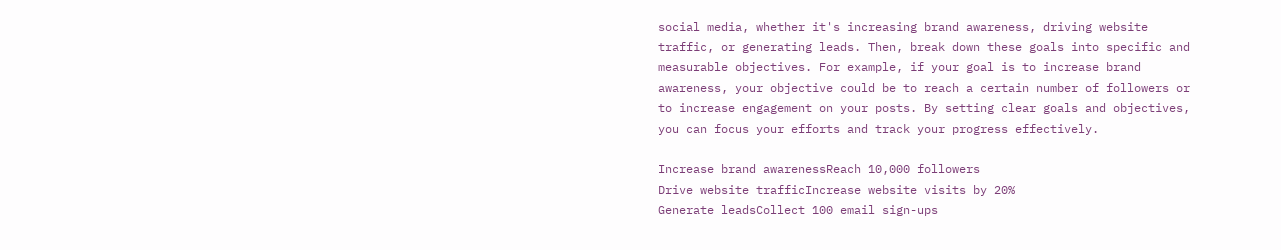social media, whether it's increasing brand awareness, driving website traffic, or generating leads. Then, break down these goals into specific and measurable objectives. For example, if your goal is to increase brand awareness, your objective could be to reach a certain number of followers or to increase engagement on your posts. By setting clear goals and objectives, you can focus your efforts and track your progress effectively.

Increase brand awarenessReach 10,000 followers
Drive website trafficIncrease website visits by 20%
Generate leadsCollect 100 email sign-ups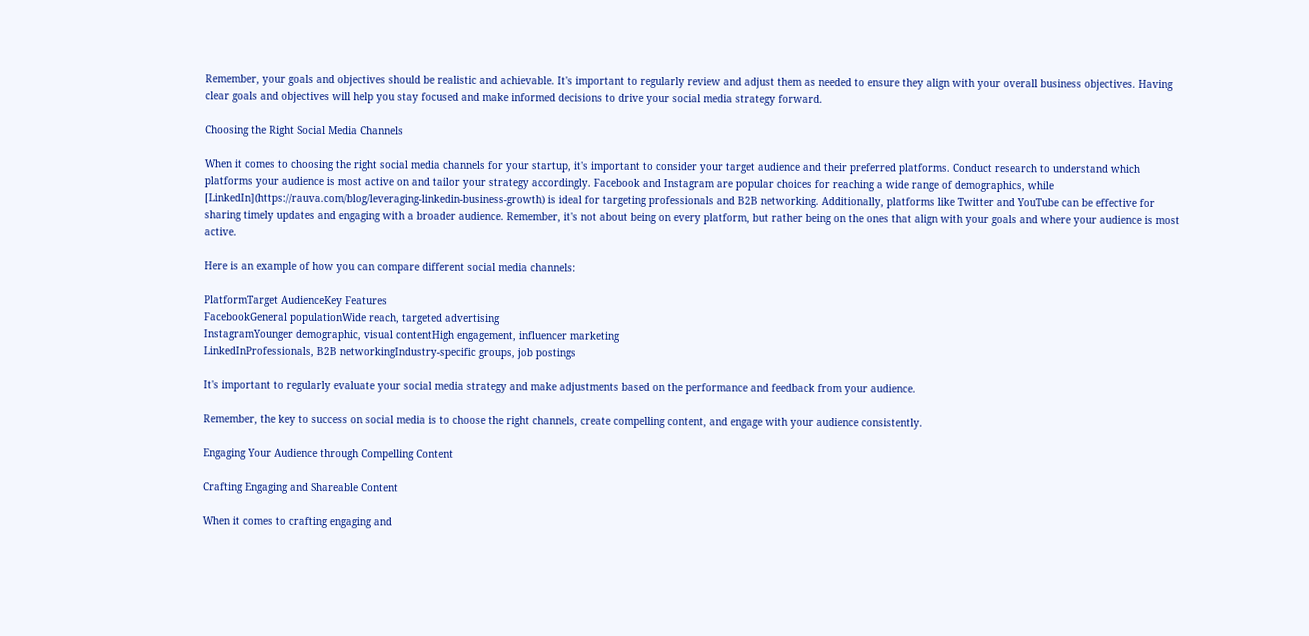Remember, your goals and objectives should be realistic and achievable. It's important to regularly review and adjust them as needed to ensure they align with your overall business objectives. Having clear goals and objectives will help you stay focused and make informed decisions to drive your social media strategy forward.

Choosing the Right Social Media Channels

When it comes to choosing the right social media channels for your startup, it's important to consider your target audience and their preferred platforms. Conduct research to understand which platforms your audience is most active on and tailor your strategy accordingly. Facebook and Instagram are popular choices for reaching a wide range of demographics, while [LinkedIn](https://rauva.com/blog/leveraging-linkedin-business-growth) is ideal for targeting professionals and B2B networking. Additionally, platforms like Twitter and YouTube can be effective for sharing timely updates and engaging with a broader audience. Remember, it's not about being on every platform, but rather being on the ones that align with your goals and where your audience is most active.

Here is an example of how you can compare different social media channels:

PlatformTarget AudienceKey Features
FacebookGeneral populationWide reach, targeted advertising
InstagramYounger demographic, visual contentHigh engagement, influencer marketing
LinkedInProfessionals, B2B networkingIndustry-specific groups, job postings

It's important to regularly evaluate your social media strategy and make adjustments based on the performance and feedback from your audience.

Remember, the key to success on social media is to choose the right channels, create compelling content, and engage with your audience consistently.

Engaging Your Audience through Compelling Content

Crafting Engaging and Shareable Content

When it comes to crafting engaging and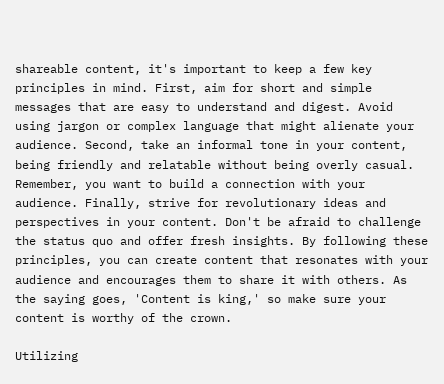shareable content, it's important to keep a few key principles in mind. First, aim for short and simple messages that are easy to understand and digest. Avoid using jargon or complex language that might alienate your audience. Second, take an informal tone in your content, being friendly and relatable without being overly casual. Remember, you want to build a connection with your audience. Finally, strive for revolutionary ideas and perspectives in your content. Don't be afraid to challenge the status quo and offer fresh insights. By following these principles, you can create content that resonates with your audience and encourages them to share it with others. As the saying goes, 'Content is king,' so make sure your content is worthy of the crown.

Utilizing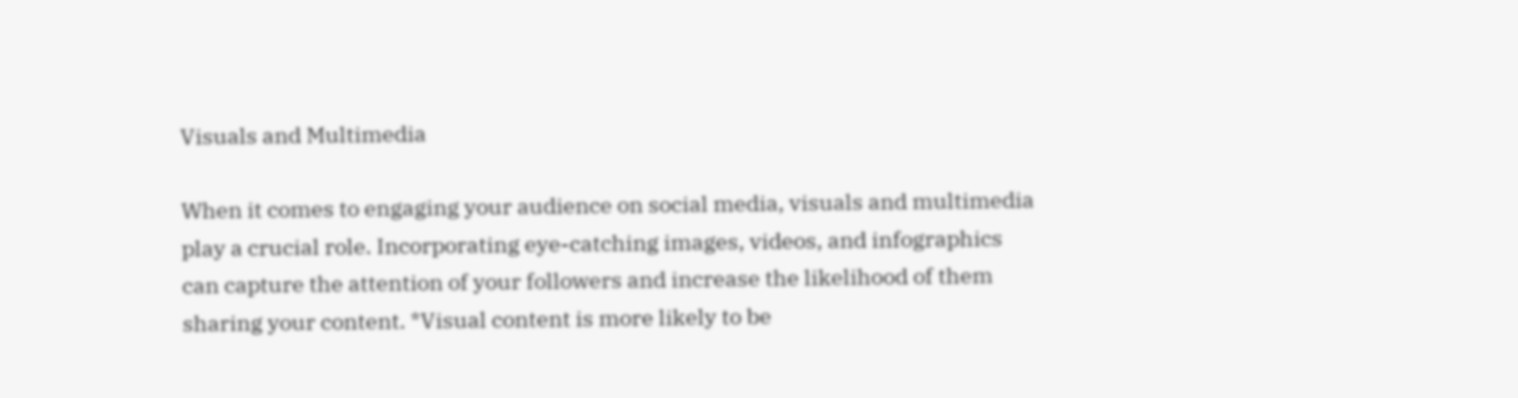Visuals and Multimedia

When it comes to engaging your audience on social media, visuals and multimedia play a crucial role. Incorporating eye-catching images, videos, and infographics can capture the attention of your followers and increase the likelihood of them sharing your content. *Visual content is more likely to be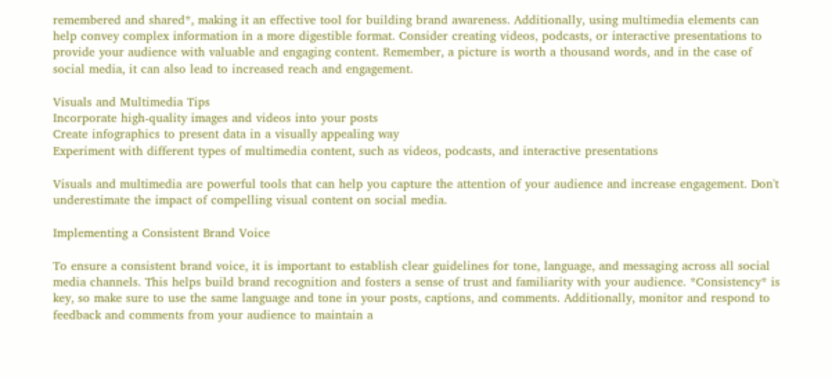remembered and shared*, making it an effective tool for building brand awareness. Additionally, using multimedia elements can help convey complex information in a more digestible format. Consider creating videos, podcasts, or interactive presentations to provide your audience with valuable and engaging content. Remember, a picture is worth a thousand words, and in the case of social media, it can also lead to increased reach and engagement.

Visuals and Multimedia Tips
Incorporate high-quality images and videos into your posts
Create infographics to present data in a visually appealing way
Experiment with different types of multimedia content, such as videos, podcasts, and interactive presentations

Visuals and multimedia are powerful tools that can help you capture the attention of your audience and increase engagement. Don't underestimate the impact of compelling visual content on social media.

Implementing a Consistent Brand Voice

To ensure a consistent brand voice, it is important to establish clear guidelines for tone, language, and messaging across all social media channels. This helps build brand recognition and fosters a sense of trust and familiarity with your audience. *Consistency* is key, so make sure to use the same language and tone in your posts, captions, and comments. Additionally, monitor and respond to feedback and comments from your audience to maintain a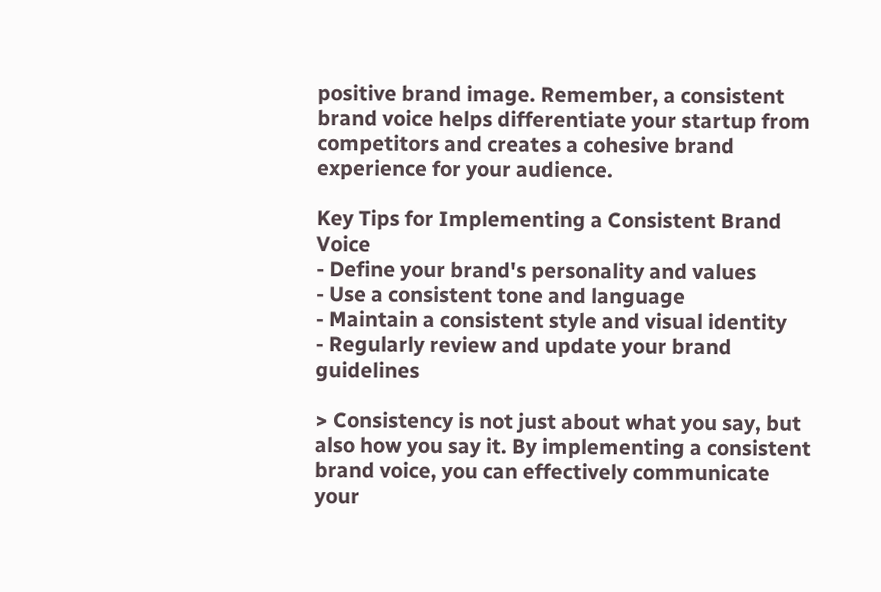positive brand image. Remember, a consistent brand voice helps differentiate your startup from competitors and creates a cohesive brand experience for your audience.

Key Tips for Implementing a Consistent Brand Voice
- Define your brand's personality and values
- Use a consistent tone and language
- Maintain a consistent style and visual identity
- Regularly review and update your brand guidelines

> Consistency is not just about what you say, but also how you say it. By implementing a consistent brand voice, you can effectively communicate your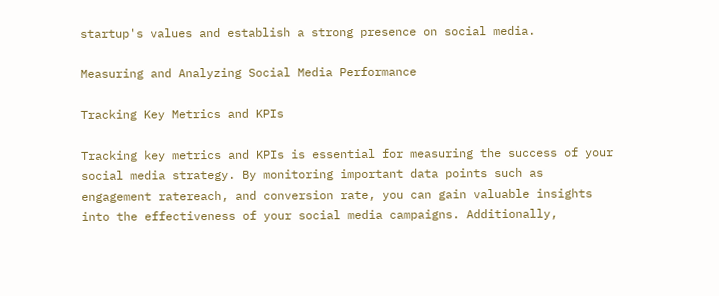startup's values and establish a strong presence on social media.

Measuring and Analyzing Social Media Performance

Tracking Key Metrics and KPIs

Tracking key metrics and KPIs is essential for measuring the success of your social media strategy. By monitoring important data points such as engagement ratereach, and conversion rate, you can gain valuable insights into the effectiveness of your social media campaigns. Additionally,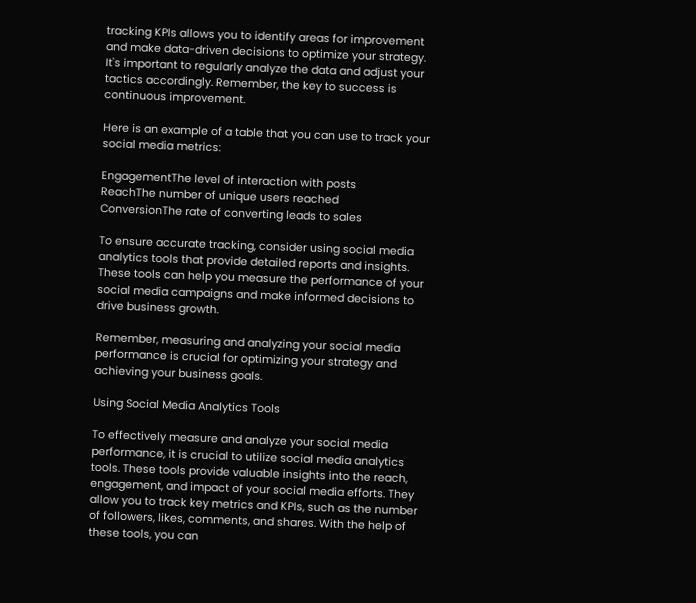tracking KPIs allows you to identify areas for improvement and make data-driven decisions to optimize your strategy. It's important to regularly analyze the data and adjust your tactics accordingly. Remember, the key to success is continuous improvement.

Here is an example of a table that you can use to track your social media metrics:

EngagementThe level of interaction with posts
ReachThe number of unique users reached
ConversionThe rate of converting leads to sales

To ensure accurate tracking, consider using social media analytics tools that provide detailed reports and insights. These tools can help you measure the performance of your social media campaigns and make informed decisions to drive business growth.

Remember, measuring and analyzing your social media performance is crucial for optimizing your strategy and achieving your business goals.

Using Social Media Analytics Tools

To effectively measure and analyze your social media performance, it is crucial to utilize social media analytics tools. These tools provide valuable insights into the reach, engagement, and impact of your social media efforts. They allow you to track key metrics and KPIs, such as the number of followers, likes, comments, and shares. With the help of these tools, you can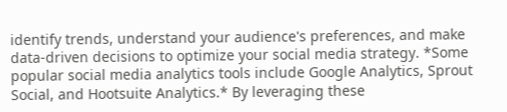identify trends, understand your audience's preferences, and make data-driven decisions to optimize your social media strategy. *Some popular social media analytics tools include Google Analytics, Sprout Social, and Hootsuite Analytics.* By leveraging these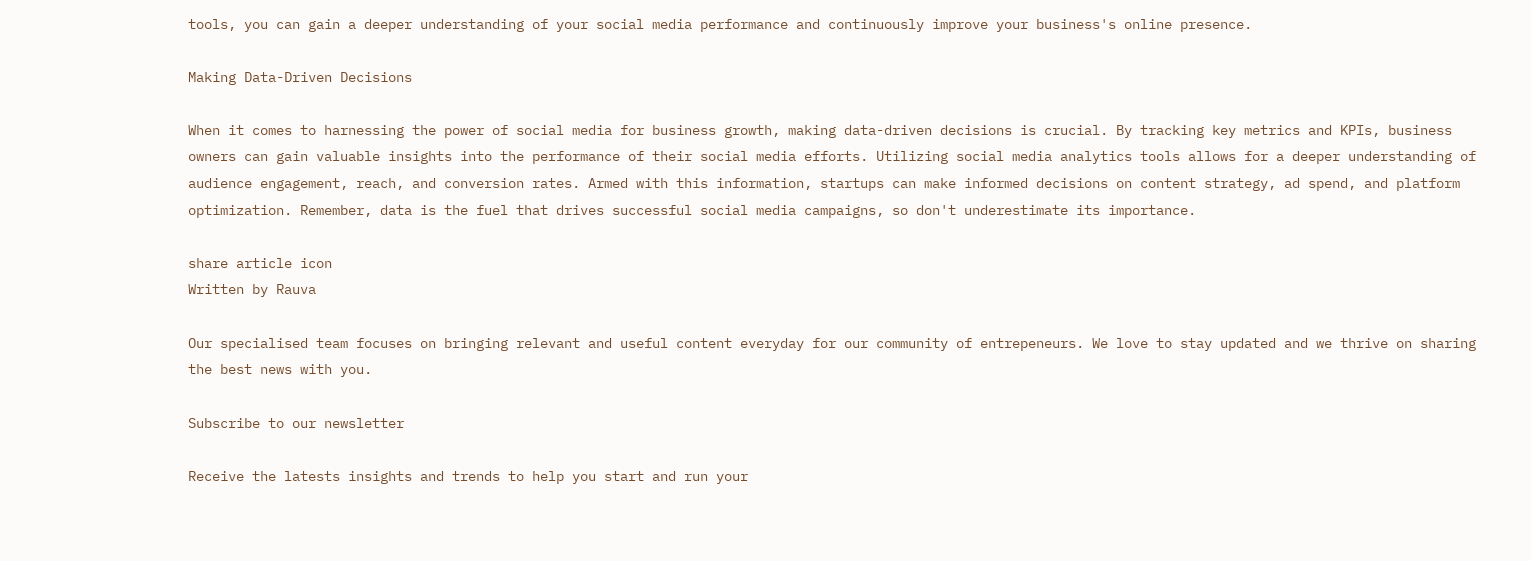tools, you can gain a deeper understanding of your social media performance and continuously improve your business's online presence.

Making Data-Driven Decisions

When it comes to harnessing the power of social media for business growth, making data-driven decisions is crucial. By tracking key metrics and KPIs, business owners can gain valuable insights into the performance of their social media efforts. Utilizing social media analytics tools allows for a deeper understanding of audience engagement, reach, and conversion rates. Armed with this information, startups can make informed decisions on content strategy, ad spend, and platform optimization. Remember, data is the fuel that drives successful social media campaigns, so don't underestimate its importance.

share article icon
Written by Rauva

Our specialised team focuses on bringing relevant and useful content everyday for our community of entrepeneurs. We love to stay updated and we thrive on sharing the best news with you.

Subscribe to our newsletter

Receive the latests insights and trends to help you start and run your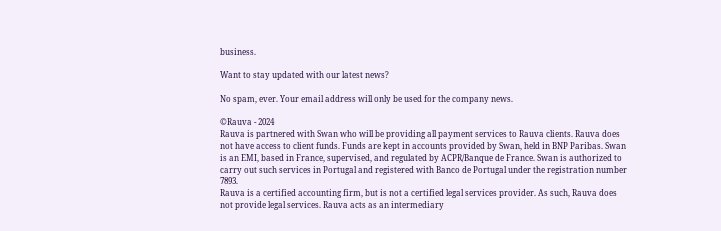business.

Want to stay updated with our latest news?

No spam, ever. Your email address will only be used for the company news.

©Rauva - 2024
Rauva is partnered with Swan who will be providing all payment services to Rauva clients. Rauva does not have access to client funds. Funds are kept in accounts provided by Swan, held in BNP Paribas. Swan is an EMI, based in France, supervised, and regulated by ACPR/Banque de France. Swan is authorized to carry out such services in Portugal and registered with Banco de Portugal under the registration number 7893.
Rauva is a certified accounting firm, but is not a certified legal services provider. As such, Rauva does not provide legal services. Rauva acts as an intermediary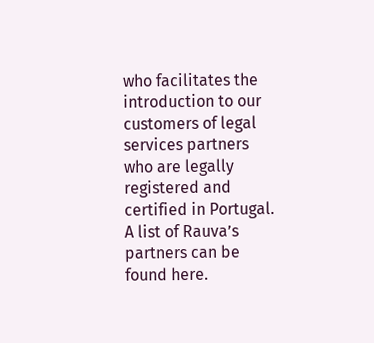who facilitates the introduction to our customers of legal services partners who are legally registered and certified in Portugal. A list of Rauva’s partners can be found here.